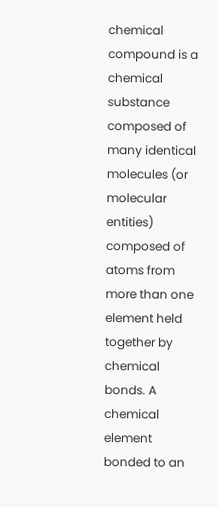chemical compound is a chemical substance composed of many identical molecules (or molecular entities) composed of atoms from more than one element held together by chemical bonds. A chemical element bonded to an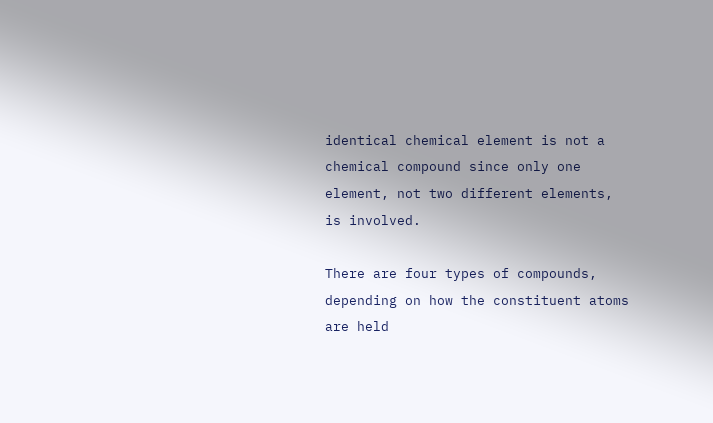identical chemical element is not a chemical compound since only one element, not two different elements, is involved.

There are four types of compounds, depending on how the constituent atoms are held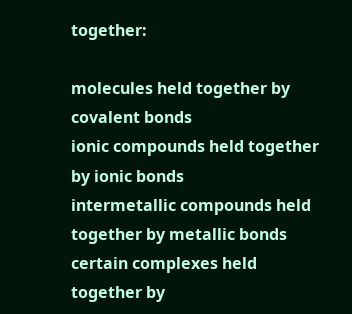together:

molecules held together by covalent bonds
ionic compounds held together by ionic bonds
intermetallic compounds held together by metallic bonds
certain complexes held together by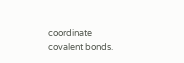coordinate covalent bonds.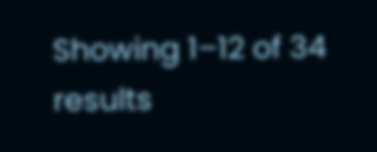Showing 1–12 of 34 results